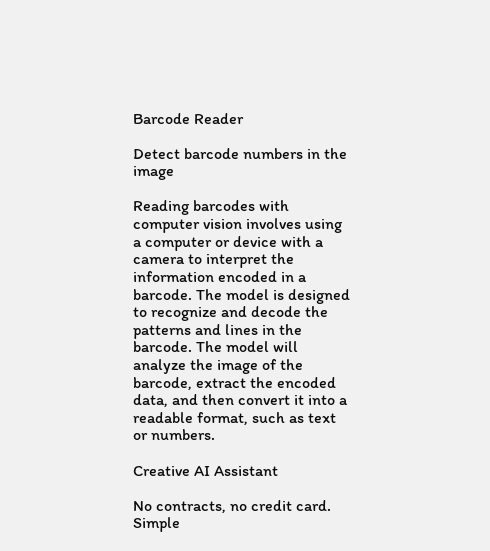Barcode Reader

Detect barcode numbers in the image

Reading barcodes with computer vision involves using a computer or device with a camera to interpret the information encoded in a barcode. The model is designed to recognize and decode the patterns and lines in the barcode. The model will analyze the image of the barcode, extract the encoded data, and then convert it into a readable format, such as text or numbers.

Creative AI Assistant

No contracts, no credit card.
Simple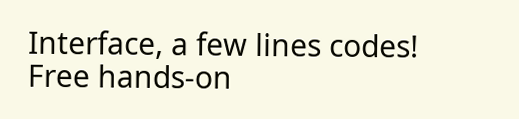Interface, a few lines codes!
Free hands-on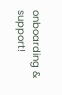onboarding & support!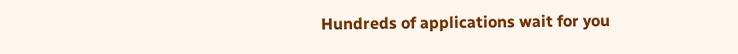Hundreds of applications wait for you